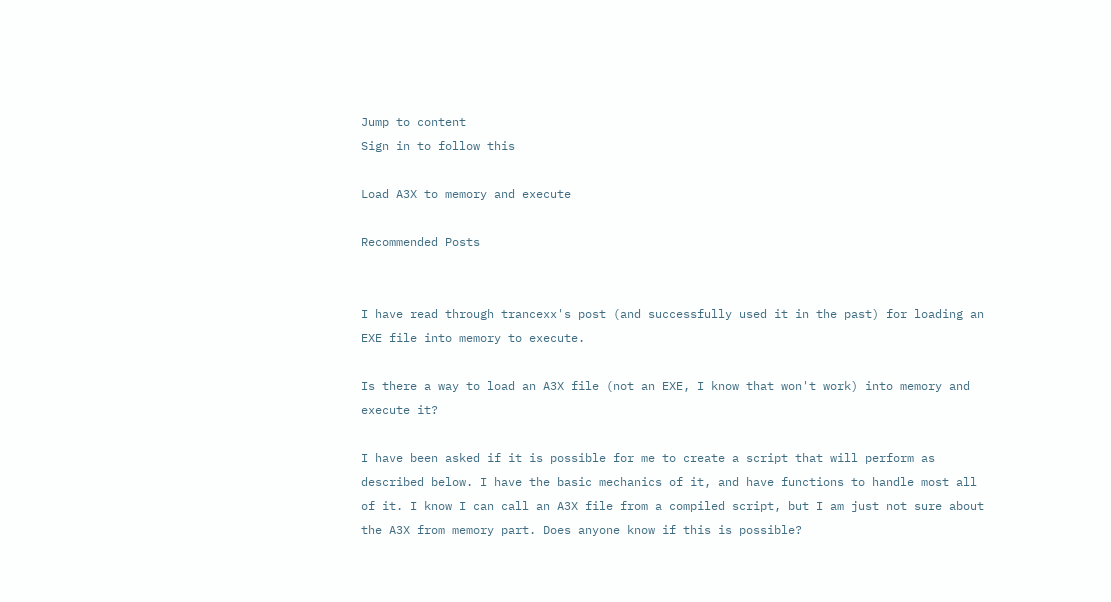Jump to content
Sign in to follow this

Load A3X to memory and execute

Recommended Posts


I have read through trancexx's post (and successfully used it in the past) for loading an EXE file into memory to execute.

Is there a way to load an A3X file (not an EXE, I know that won't work) into memory and execute it?

I have been asked if it is possible for me to create a script that will perform as described below. I have the basic mechanics of it, and have functions to handle most all of it. I know I can call an A3X file from a compiled script, but I am just not sure about the A3X from memory part. Does anyone know if this is possible?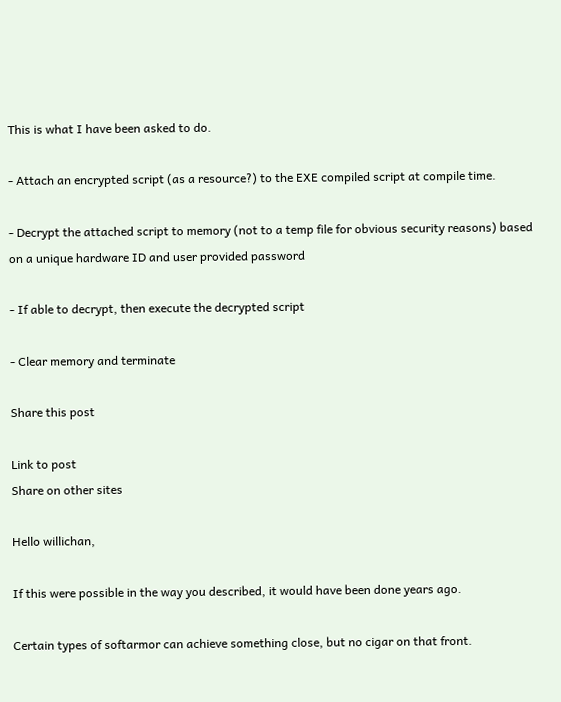This is what I have been asked to do.

- Attach an encrypted script (as a resource?) to the EXE compiled script at compile time.

- Decrypt the attached script to memory (not to a temp file for obvious security reasons) based on a unique hardware ID and user provided password

- If able to decrypt, then execute the decrypted script

- Clear memory and terminate

Share this post

Link to post
Share on other sites

Hello willichan,

If this were possible in the way you described, it would have been done years ago.

Certain types of softarmor can achieve something close, but no cigar on that front.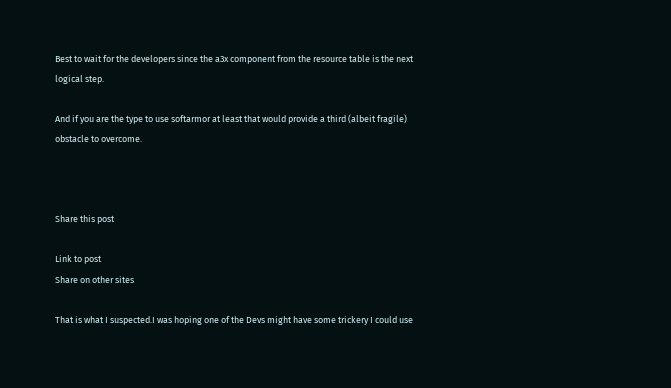Best to wait for the developers since the a3x component from the resource table is the next logical step.

And if you are the type to use softarmor at least that would provide a third (albeit fragile) obstacle to overcome.



Share this post

Link to post
Share on other sites

That is what I suspected.I was hoping one of the Devs might have some trickery I could use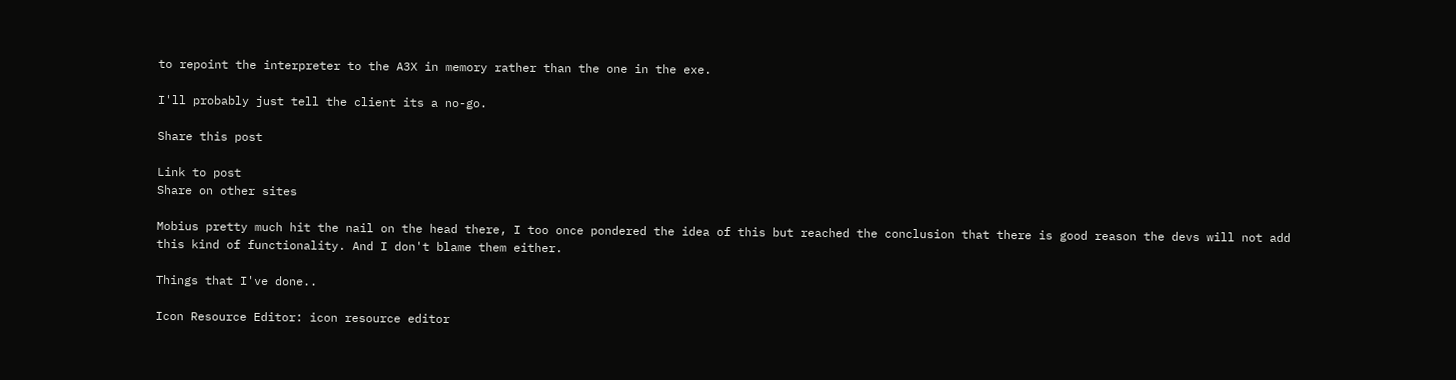to repoint the interpreter to the A3X in memory rather than the one in the exe.

I'll probably just tell the client its a no-go.

Share this post

Link to post
Share on other sites

Mobius pretty much hit the nail on the head there, I too once pondered the idea of this but reached the conclusion that there is good reason the devs will not add this kind of functionality. And I don't blame them either.

Things that I've done..

Icon Resource Editor: icon resource editor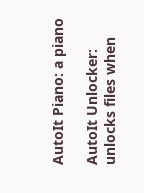AutoIt Piano: a piano

AutoIt Unlocker: unlocks files when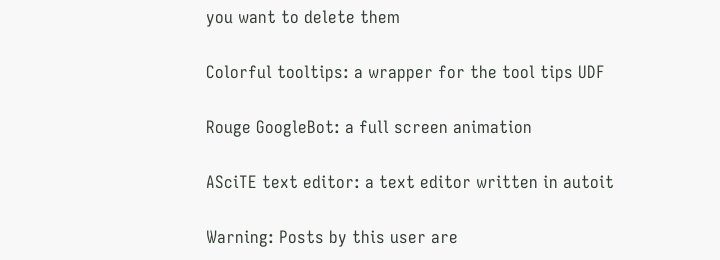you want to delete them

Colorful tooltips: a wrapper for the tool tips UDF

Rouge GoogleBot: a full screen animation

ASciTE text editor: a text editor written in autoit

Warning: Posts by this user are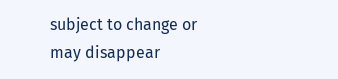subject to change or may disappear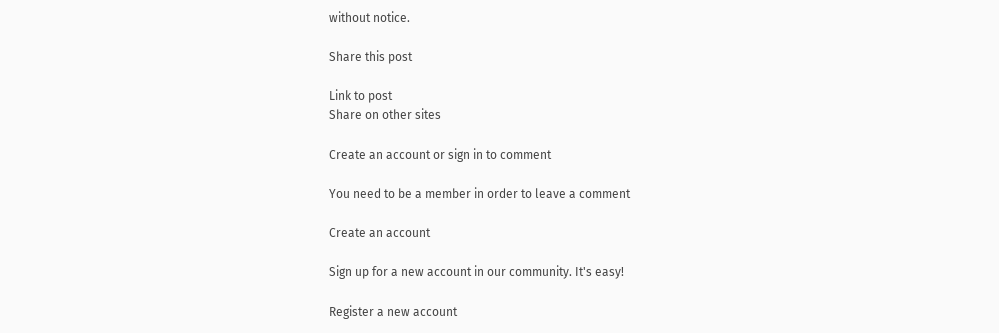without notice.

Share this post

Link to post
Share on other sites

Create an account or sign in to comment

You need to be a member in order to leave a comment

Create an account

Sign up for a new account in our community. It's easy!

Register a new account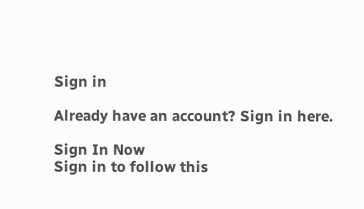Sign in

Already have an account? Sign in here.

Sign In Now
Sign in to follow this